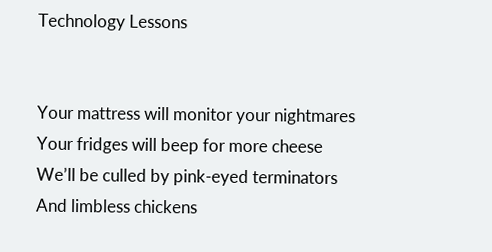Technology Lessons


Your mattress will monitor your nightmares
Your fridges will beep for more cheese
We’ll be culled by pink-eyed terminators
And limbless chickens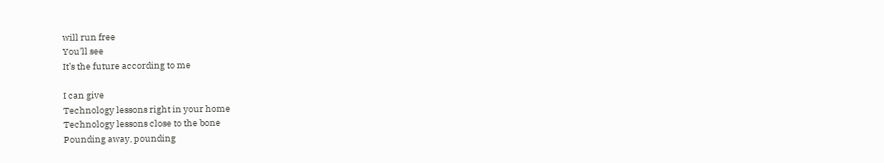will run free
You’ll see
It’s the future according to me

I can give
Technology lessons right in your home
Technology lessons close to the bone
Pounding away, pounding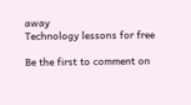away
Technology lessons for free

Be the first to comment on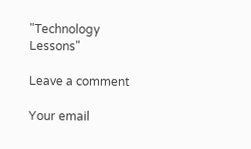"Technology Lessons"

Leave a comment

Your email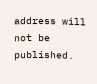address will not be published.